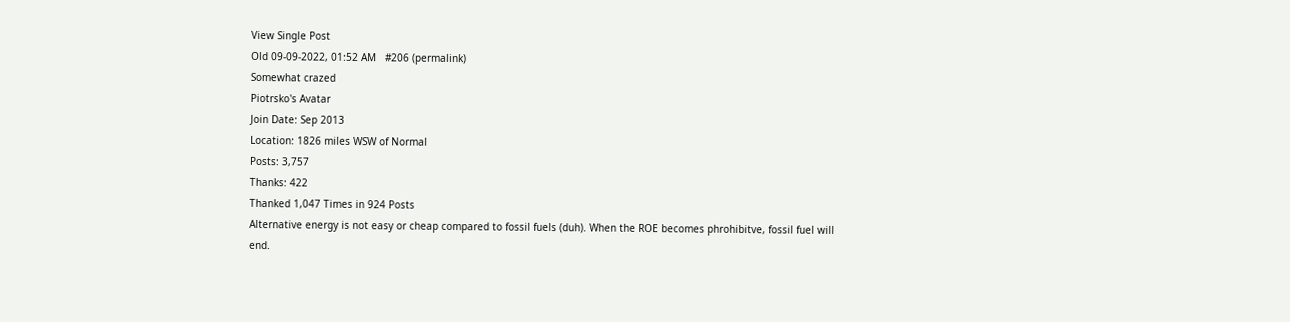View Single Post
Old 09-09-2022, 01:52 AM   #206 (permalink)
Somewhat crazed
Piotrsko's Avatar
Join Date: Sep 2013
Location: 1826 miles WSW of Normal
Posts: 3,757
Thanks: 422
Thanked 1,047 Times in 924 Posts
Alternative energy is not easy or cheap compared to fossil fuels (duh). When the ROE becomes phrohibitve, fossil fuel will end.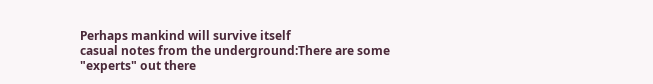Perhaps mankind will survive itself
casual notes from the underground:There are some "experts" out there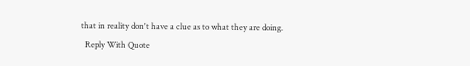that in reality don't have a clue as to what they are doing.
  Reply With Quote